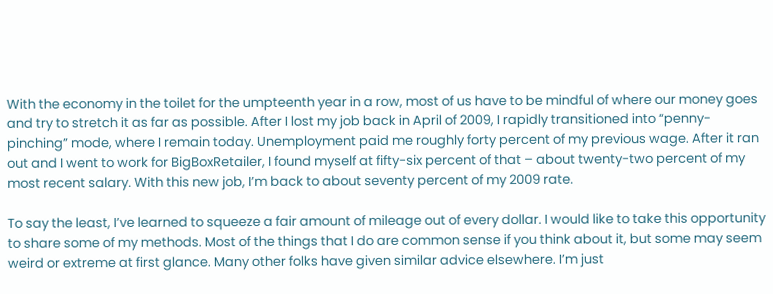With the economy in the toilet for the umpteenth year in a row, most of us have to be mindful of where our money goes and try to stretch it as far as possible. After I lost my job back in April of 2009, I rapidly transitioned into “penny-pinching” mode, where I remain today. Unemployment paid me roughly forty percent of my previous wage. After it ran out and I went to work for BigBoxRetailer, I found myself at fifty-six percent of that – about twenty-two percent of my most recent salary. With this new job, I’m back to about seventy percent of my 2009 rate.

To say the least, I’ve learned to squeeze a fair amount of mileage out of every dollar. I would like to take this opportunity to share some of my methods. Most of the things that I do are common sense if you think about it, but some may seem weird or extreme at first glance. Many other folks have given similar advice elsewhere. I’m just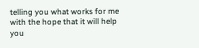telling you what works for me with the hope that it will help you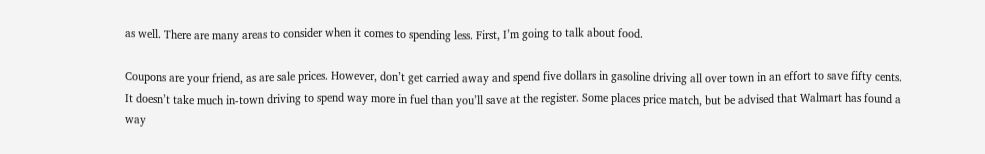as well. There are many areas to consider when it comes to spending less. First, I’m going to talk about food.

Coupons are your friend, as are sale prices. However, don’t get carried away and spend five dollars in gasoline driving all over town in an effort to save fifty cents. It doesn’t take much in-town driving to spend way more in fuel than you’ll save at the register. Some places price match, but be advised that Walmart has found a way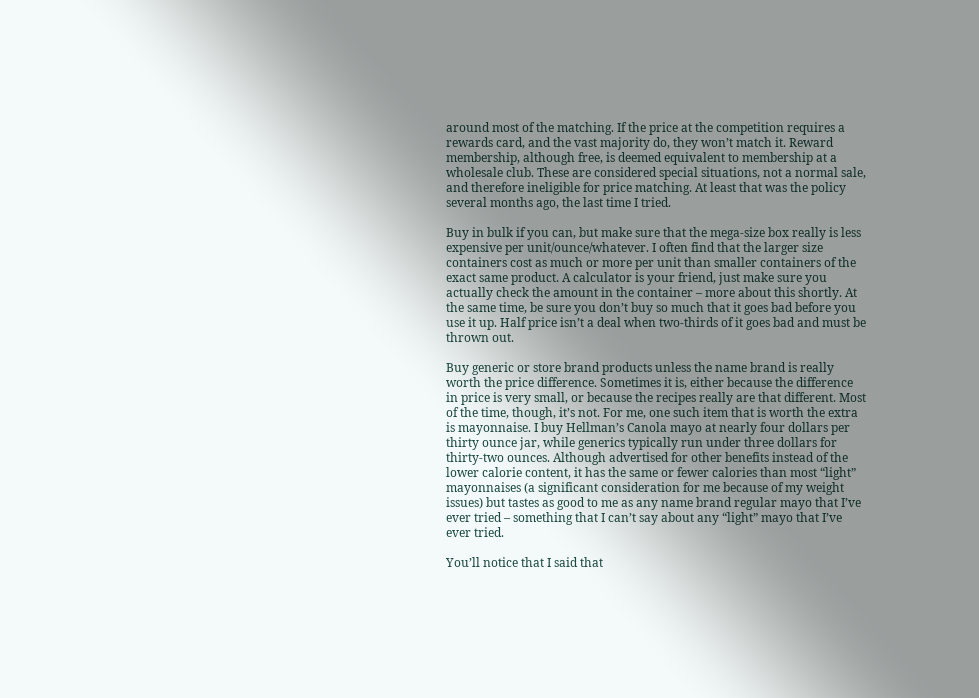around most of the matching. If the price at the competition requires a rewards card, and the vast majority do, they won’t match it. Reward membership, although free, is deemed equivalent to membership at a wholesale club. These are considered special situations, not a normal sale, and therefore ineligible for price matching. At least that was the policy several months ago, the last time I tried.

Buy in bulk if you can, but make sure that the mega-size box really is less expensive per unit/ounce/whatever. I often find that the larger size containers cost as much or more per unit than smaller containers of the exact same product. A calculator is your friend, just make sure you actually check the amount in the container – more about this shortly. At the same time, be sure you don’t buy so much that it goes bad before you use it up. Half price isn’t a deal when two-thirds of it goes bad and must be thrown out.

Buy generic or store brand products unless the name brand is really worth the price difference. Sometimes it is, either because the difference in price is very small, or because the recipes really are that different. Most of the time, though, it’s not. For me, one such item that is worth the extra is mayonnaise. I buy Hellman’s Canola mayo at nearly four dollars per thirty ounce jar, while generics typically run under three dollars for thirty-two ounces. Although advertised for other benefits instead of the lower calorie content, it has the same or fewer calories than most “light” mayonnaises (a significant consideration for me because of my weight issues) but tastes as good to me as any name brand regular mayo that I’ve ever tried – something that I can’t say about any “light” mayo that I’ve ever tried.

You’ll notice that I said that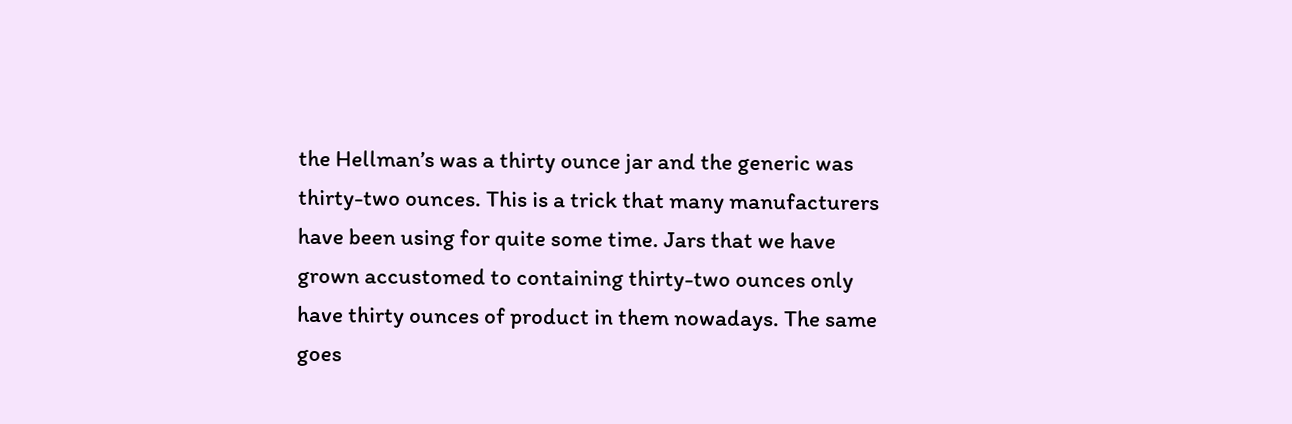the Hellman’s was a thirty ounce jar and the generic was thirty-two ounces. This is a trick that many manufacturers have been using for quite some time. Jars that we have grown accustomed to containing thirty-two ounces only have thirty ounces of product in them nowadays. The same goes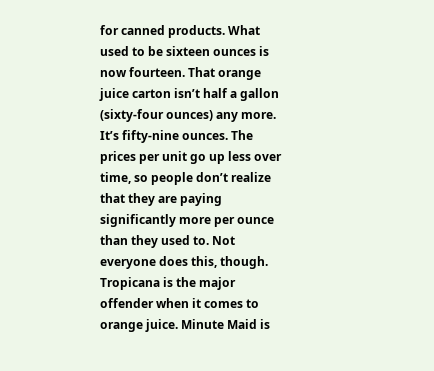for canned products. What used to be sixteen ounces is now fourteen. That orange juice carton isn’t half a gallon (sixty-four ounces) any more. It’s fifty-nine ounces. The prices per unit go up less over time, so people don’t realize that they are paying significantly more per ounce than they used to. Not everyone does this, though. Tropicana is the major offender when it comes to orange juice. Minute Maid is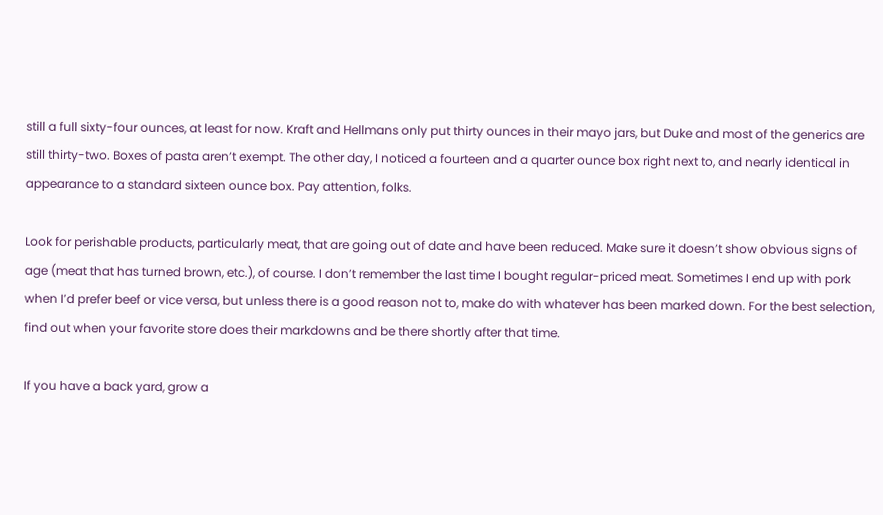still a full sixty-four ounces, at least for now. Kraft and Hellmans only put thirty ounces in their mayo jars, but Duke and most of the generics are still thirty-two. Boxes of pasta aren’t exempt. The other day, I noticed a fourteen and a quarter ounce box right next to, and nearly identical in appearance to a standard sixteen ounce box. Pay attention, folks.

Look for perishable products, particularly meat, that are going out of date and have been reduced. Make sure it doesn’t show obvious signs of age (meat that has turned brown, etc.), of course. I don’t remember the last time I bought regular-priced meat. Sometimes I end up with pork when I’d prefer beef or vice versa, but unless there is a good reason not to, make do with whatever has been marked down. For the best selection, find out when your favorite store does their markdowns and be there shortly after that time.

If you have a back yard, grow a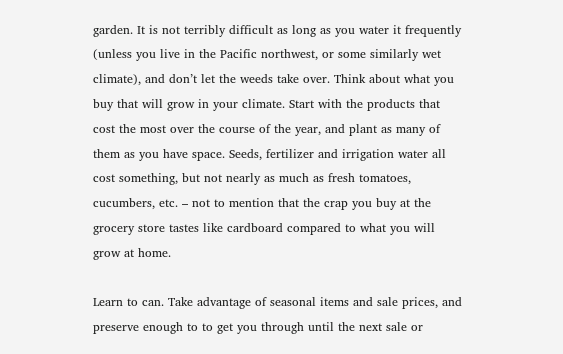garden. It is not terribly difficult as long as you water it frequently (unless you live in the Pacific northwest, or some similarly wet climate), and don’t let the weeds take over. Think about what you buy that will grow in your climate. Start with the products that cost the most over the course of the year, and plant as many of them as you have space. Seeds, fertilizer and irrigation water all cost something, but not nearly as much as fresh tomatoes, cucumbers, etc. – not to mention that the crap you buy at the grocery store tastes like cardboard compared to what you will grow at home.

Learn to can. Take advantage of seasonal items and sale prices, and preserve enough to to get you through until the next sale or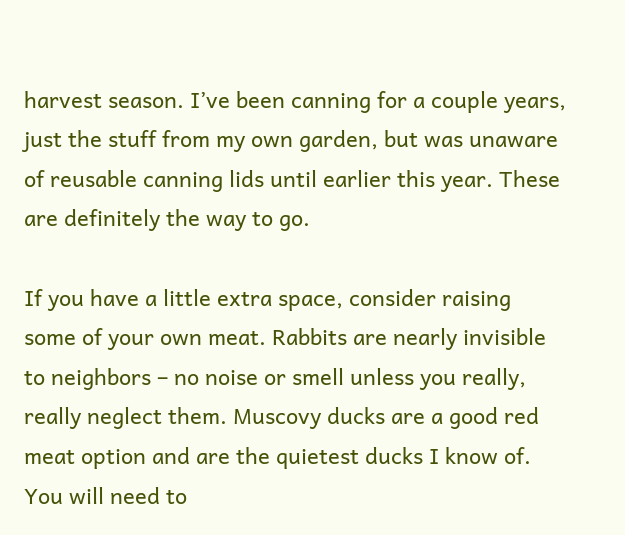harvest season. I’ve been canning for a couple years, just the stuff from my own garden, but was unaware of reusable canning lids until earlier this year. These are definitely the way to go.

If you have a little extra space, consider raising some of your own meat. Rabbits are nearly invisible to neighbors – no noise or smell unless you really, really neglect them. Muscovy ducks are a good red meat option and are the quietest ducks I know of. You will need to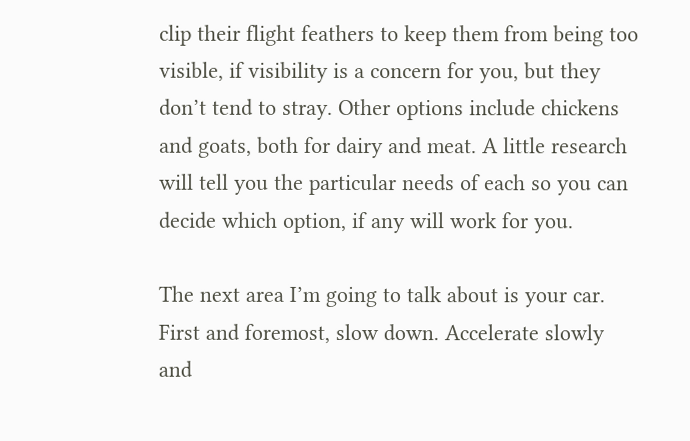clip their flight feathers to keep them from being too visible, if visibility is a concern for you, but they don’t tend to stray. Other options include chickens and goats, both for dairy and meat. A little research will tell you the particular needs of each so you can decide which option, if any will work for you.

The next area I’m going to talk about is your car. First and foremost, slow down. Accelerate slowly and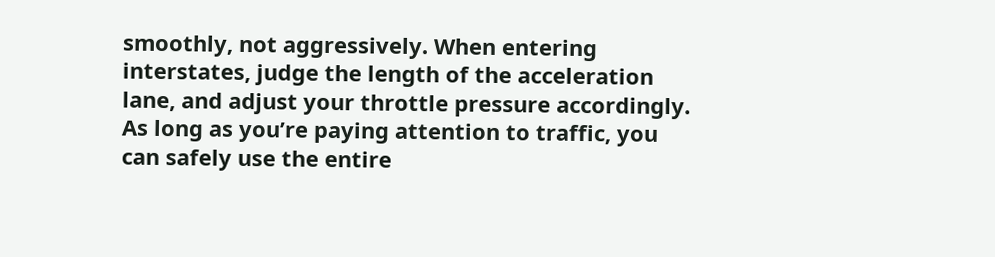smoothly, not aggressively. When entering interstates, judge the length of the acceleration lane, and adjust your throttle pressure accordingly. As long as you’re paying attention to traffic, you can safely use the entire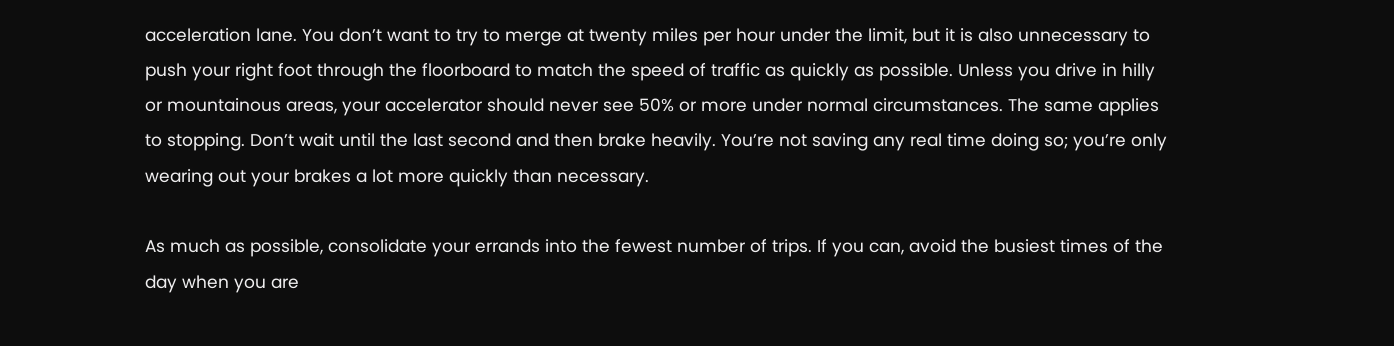acceleration lane. You don’t want to try to merge at twenty miles per hour under the limit, but it is also unnecessary to push your right foot through the floorboard to match the speed of traffic as quickly as possible. Unless you drive in hilly or mountainous areas, your accelerator should never see 50% or more under normal circumstances. The same applies to stopping. Don’t wait until the last second and then brake heavily. You’re not saving any real time doing so; you’re only wearing out your brakes a lot more quickly than necessary.

As much as possible, consolidate your errands into the fewest number of trips. If you can, avoid the busiest times of the day when you are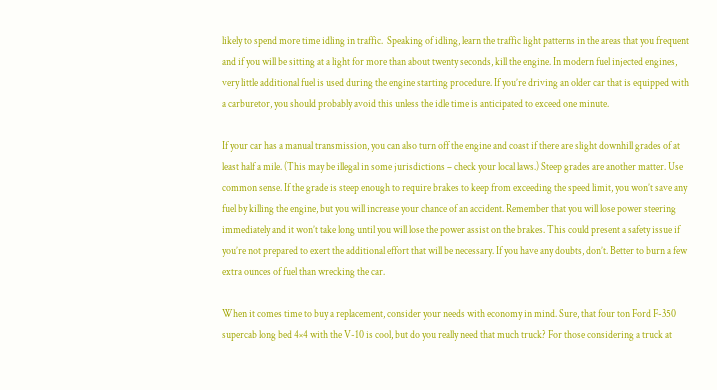likely to spend more time idling in traffic.  Speaking of idling, learn the traffic light patterns in the areas that you frequent and if you will be sitting at a light for more than about twenty seconds, kill the engine. In modern fuel injected engines, very little additional fuel is used during the engine starting procedure. If you’re driving an older car that is equipped with a carburetor, you should probably avoid this unless the idle time is anticipated to exceed one minute.

If your car has a manual transmission, you can also turn off the engine and coast if there are slight downhill grades of at least half a mile. (This may be illegal in some jurisdictions – check your local laws.) Steep grades are another matter. Use common sense. If the grade is steep enough to require brakes to keep from exceeding the speed limit, you won’t save any fuel by killing the engine, but you will increase your chance of an accident. Remember that you will lose power steering immediately and it won’t take long until you will lose the power assist on the brakes. This could present a safety issue if you’re not prepared to exert the additional effort that will be necessary. If you have any doubts, don’t. Better to burn a few extra ounces of fuel than wrecking the car.

When it comes time to buy a replacement, consider your needs with economy in mind. Sure, that four ton Ford F-350 supercab long bed 4×4 with the V-10 is cool, but do you really need that much truck? For those considering a truck at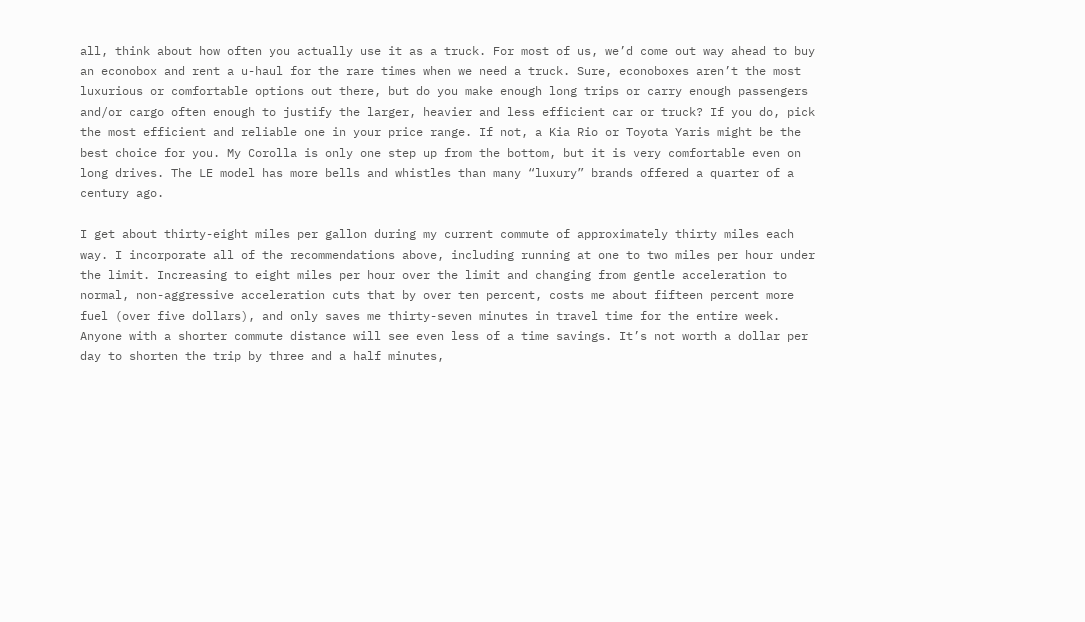all, think about how often you actually use it as a truck. For most of us, we’d come out way ahead to buy an econobox and rent a u-haul for the rare times when we need a truck. Sure, econoboxes aren’t the most luxurious or comfortable options out there, but do you make enough long trips or carry enough passengers and/or cargo often enough to justify the larger, heavier and less efficient car or truck? If you do, pick the most efficient and reliable one in your price range. If not, a Kia Rio or Toyota Yaris might be the best choice for you. My Corolla is only one step up from the bottom, but it is very comfortable even on long drives. The LE model has more bells and whistles than many “luxury” brands offered a quarter of a century ago.

I get about thirty-eight miles per gallon during my current commute of approximately thirty miles each way. I incorporate all of the recommendations above, including running at one to two miles per hour under the limit. Increasing to eight miles per hour over the limit and changing from gentle acceleration to normal, non-aggressive acceleration cuts that by over ten percent, costs me about fifteen percent more fuel (over five dollars), and only saves me thirty-seven minutes in travel time for the entire week. Anyone with a shorter commute distance will see even less of a time savings. It’s not worth a dollar per day to shorten the trip by three and a half minutes,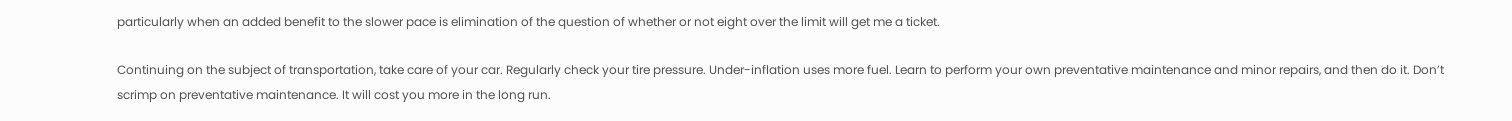particularly when an added benefit to the slower pace is elimination of the question of whether or not eight over the limit will get me a ticket.

Continuing on the subject of transportation, take care of your car. Regularly check your tire pressure. Under-inflation uses more fuel. Learn to perform your own preventative maintenance and minor repairs, and then do it. Don’t scrimp on preventative maintenance. It will cost you more in the long run.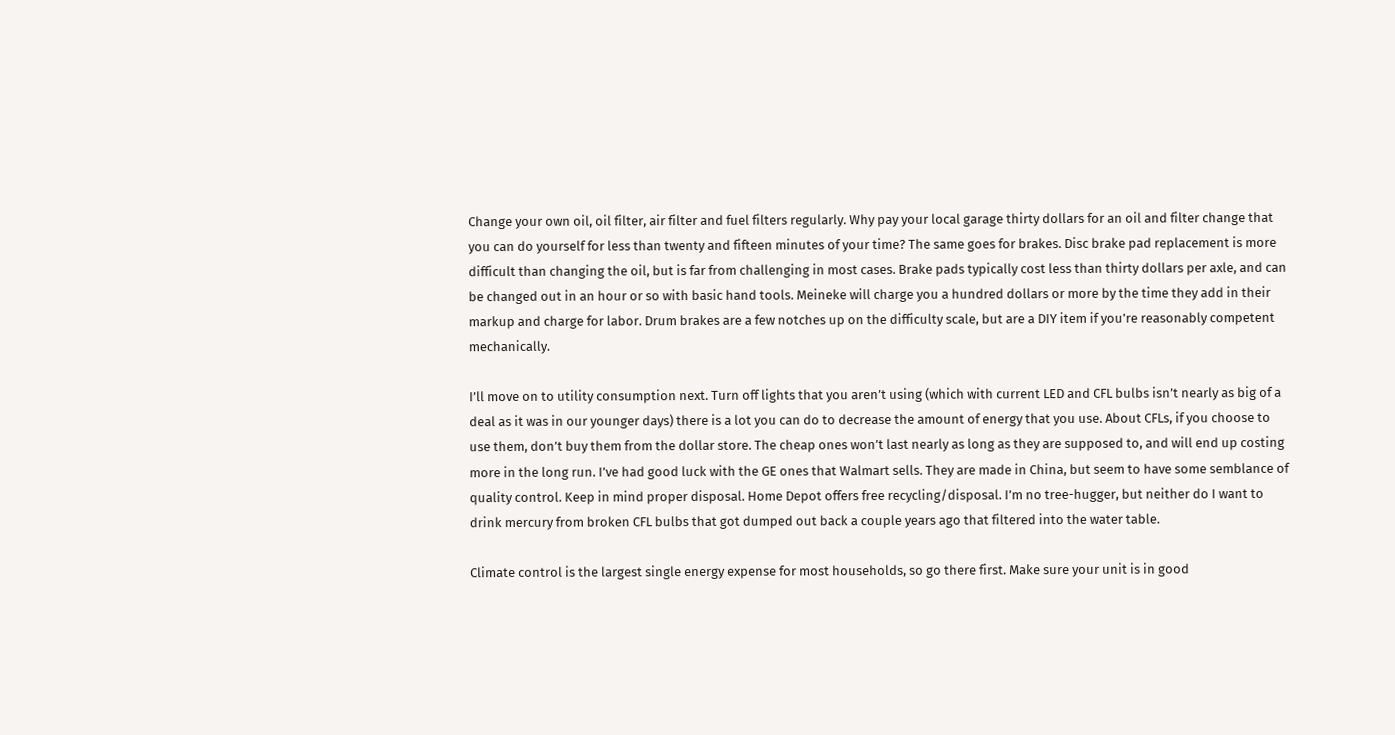Change your own oil, oil filter, air filter and fuel filters regularly. Why pay your local garage thirty dollars for an oil and filter change that you can do yourself for less than twenty and fifteen minutes of your time? The same goes for brakes. Disc brake pad replacement is more difficult than changing the oil, but is far from challenging in most cases. Brake pads typically cost less than thirty dollars per axle, and can be changed out in an hour or so with basic hand tools. Meineke will charge you a hundred dollars or more by the time they add in their markup and charge for labor. Drum brakes are a few notches up on the difficulty scale, but are a DIY item if you’re reasonably competent mechanically.

I’ll move on to utility consumption next. Turn off lights that you aren’t using (which with current LED and CFL bulbs isn’t nearly as big of a deal as it was in our younger days) there is a lot you can do to decrease the amount of energy that you use. About CFLs, if you choose to use them, don’t buy them from the dollar store. The cheap ones won’t last nearly as long as they are supposed to, and will end up costing more in the long run. I’ve had good luck with the GE ones that Walmart sells. They are made in China, but seem to have some semblance of quality control. Keep in mind proper disposal. Home Depot offers free recycling/disposal. I’m no tree-hugger, but neither do I want to drink mercury from broken CFL bulbs that got dumped out back a couple years ago that filtered into the water table.

Climate control is the largest single energy expense for most households, so go there first. Make sure your unit is in good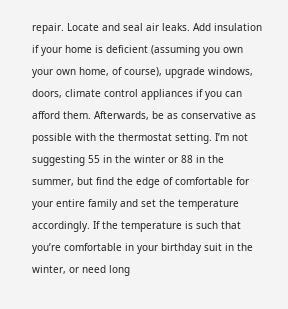repair. Locate and seal air leaks. Add insulation if your home is deficient (assuming you own your own home, of course), upgrade windows, doors, climate control appliances if you can afford them. Afterwards, be as conservative as possible with the thermostat setting. I’m not suggesting 55 in the winter or 88 in the summer, but find the edge of comfortable for your entire family and set the temperature accordingly. If the temperature is such that you’re comfortable in your birthday suit in the winter, or need long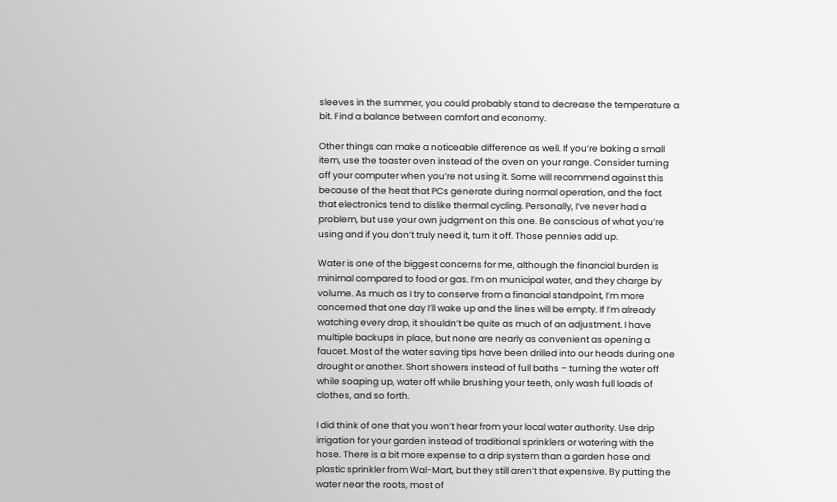sleeves in the summer, you could probably stand to decrease the temperature a bit. Find a balance between comfort and economy.

Other things can make a noticeable difference as well. If you’re baking a small item, use the toaster oven instead of the oven on your range. Consider turning off your computer when you’re not using it. Some will recommend against this because of the heat that PCs generate during normal operation, and the fact that electronics tend to dislike thermal cycling. Personally, I’ve never had a problem, but use your own judgment on this one. Be conscious of what you’re using and if you don’t truly need it, turn it off. Those pennies add up.

Water is one of the biggest concerns for me, although the financial burden is minimal compared to food or gas. I’m on municipal water, and they charge by volume. As much as I try to conserve from a financial standpoint, I’m more concerned that one day I’ll wake up and the lines will be empty. If I’m already watching every drop, it shouldn’t be quite as much of an adjustment. I have multiple backups in place, but none are nearly as convenient as opening a faucet. Most of the water saving tips have been drilled into our heads during one drought or another. Short showers instead of full baths – turning the water off while soaping up, water off while brushing your teeth, only wash full loads of clothes, and so forth.

I did think of one that you won’t hear from your local water authority. Use drip irrigation for your garden instead of traditional sprinklers or watering with the hose. There is a bit more expense to a drip system than a garden hose and plastic sprinkler from Wal-Mart, but they still aren’t that expensive. By putting the water near the roots, most of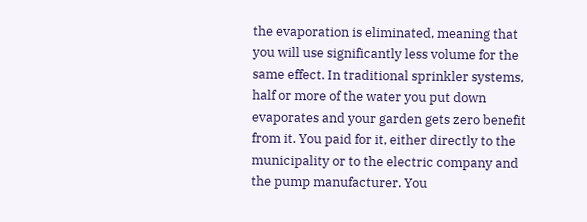the evaporation is eliminated, meaning that you will use significantly less volume for the same effect. In traditional sprinkler systems, half or more of the water you put down evaporates and your garden gets zero benefit from it. You paid for it, either directly to the municipality or to the electric company and the pump manufacturer. You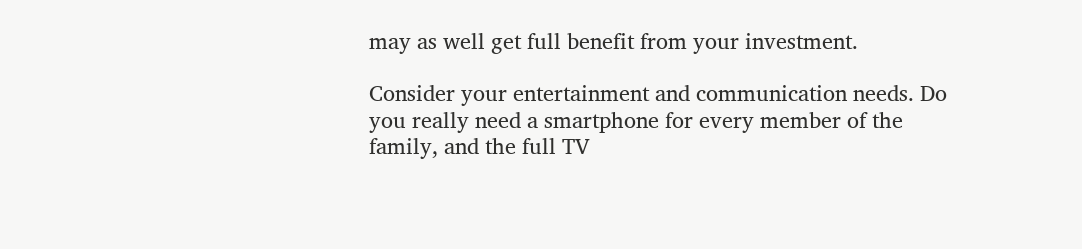may as well get full benefit from your investment.

Consider your entertainment and communication needs. Do you really need a smartphone for every member of the family, and the full TV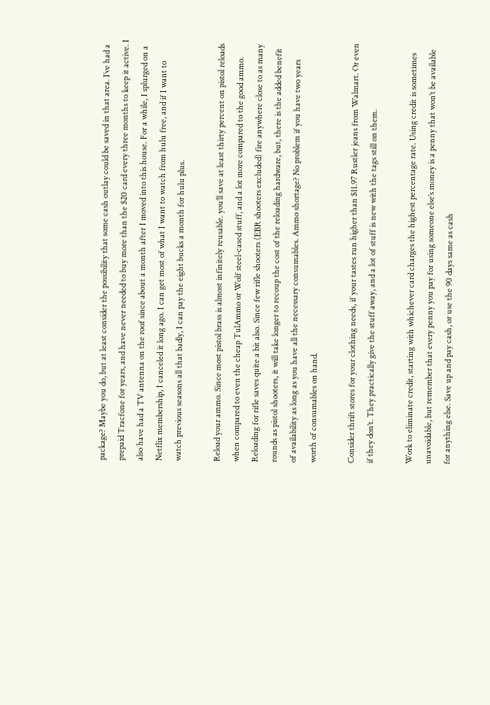package? Maybe you do, but at least consider the possibility that some cash outlay could be saved in that area. I’ve had a prepaid Tracfone for years, and have never needed to buy more than the $20 card every three months to keep it active. I also have had a TV antenna on the roof since about a month after I moved into this house. For a while, I splurged on a Netflix membership, I canceled it long ago. I can get most of what I want to watch from hulu free, and if I want to watch previous seasons all that badly, I can pay the eight bucks a month for hulu plus.

Reload your ammo. Since most pistol brass is almost infinitely reusable. you’ll save at least thirty percent on pistol reloads when compared to even the cheap TulAmmo or Wolf steel-cased stuff, and a lot more compared to the good ammo. Reloading for rifle saves quite a bit also. Since few rifle shooters (EBR shooters excluded) fire anywhere close to as many rounds as pistol shooters, it will take longer to recoup the cost of the reloading hardware, but, there is the added benefit of availability as long as you have all the necessary consumables. Ammo shortage? No problem if you have two years worth of consumables on hand.

Consider thrift stores for your clothing needs, if your tastes run higher than $11.97 Rustler jeans from Walmart. Or even if they don’t. They practically give the stuff away, and a lot of stuff is new with the tags still on them.

Work to eliminate credit, starting with whichever card charges the highest percentage rate. Using credit is sometimes unavoidable, but remember that every penny you pay for using someone else’s money is a penny that won’t be available for anything else. Save up and pay cash, or use the 90 days same as cash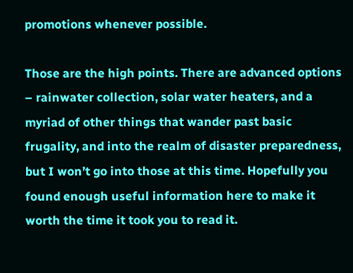promotions whenever possible.

Those are the high points. There are advanced options – rainwater collection, solar water heaters, and a myriad of other things that wander past basic frugality, and into the realm of disaster preparedness, but I won’t go into those at this time. Hopefully you found enough useful information here to make it worth the time it took you to read it.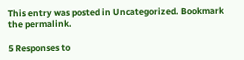This entry was posted in Uncategorized. Bookmark the permalink.

5 Responses to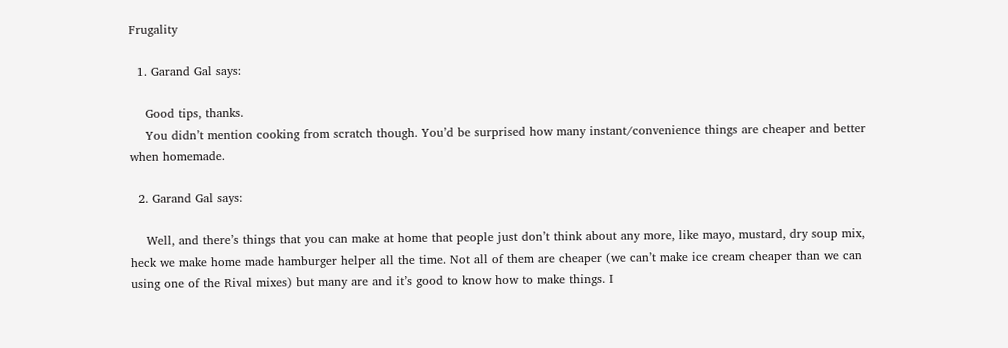Frugality

  1. Garand Gal says:

    Good tips, thanks.
    You didn’t mention cooking from scratch though. You’d be surprised how many instant/convenience things are cheaper and better when homemade.

  2. Garand Gal says:

    Well, and there’s things that you can make at home that people just don’t think about any more, like mayo, mustard, dry soup mix, heck we make home made hamburger helper all the time. Not all of them are cheaper (we can’t make ice cream cheaper than we can using one of the Rival mixes) but many are and it’s good to know how to make things. I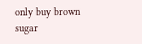only buy brown sugar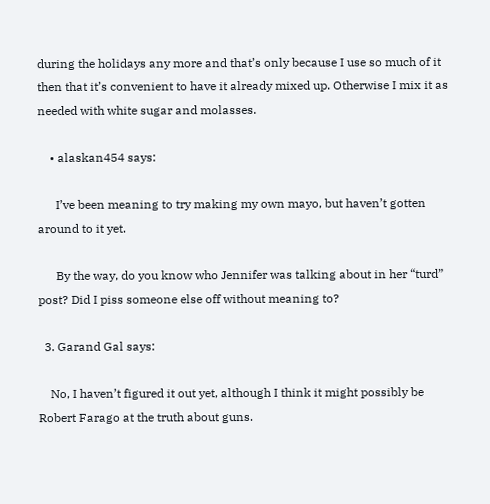during the holidays any more and that’s only because I use so much of it then that it’s convenient to have it already mixed up. Otherwise I mix it as needed with white sugar and molasses.

    • alaskan454 says:

      I’ve been meaning to try making my own mayo, but haven’t gotten around to it yet.

      By the way, do you know who Jennifer was talking about in her “turd” post? Did I piss someone else off without meaning to?

  3. Garand Gal says:

    No, I haven’t figured it out yet, although I think it might possibly be Robert Farago at the truth about guns.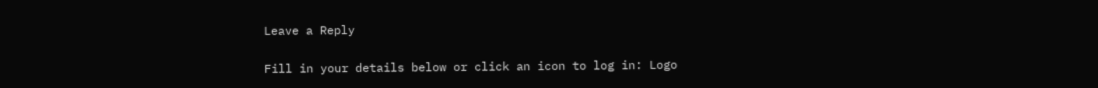Leave a Reply

Fill in your details below or click an icon to log in: Logo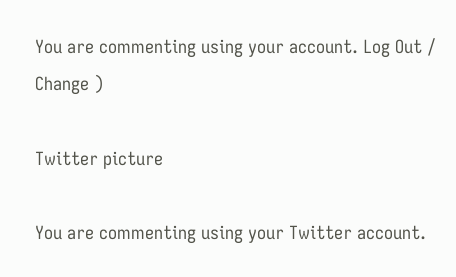You are commenting using your account. Log Out /  Change )

Twitter picture

You are commenting using your Twitter account.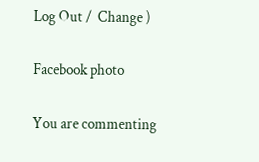Log Out /  Change )

Facebook photo

You are commenting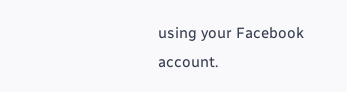using your Facebook account.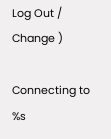Log Out /  Change )

Connecting to %s